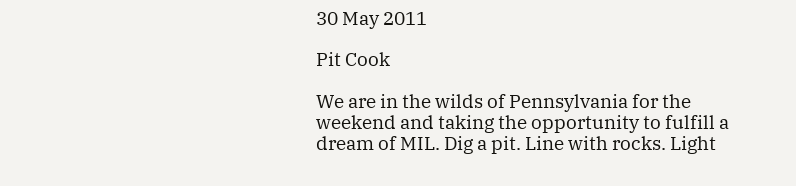30 May 2011

Pit Cook

We are in the wilds of Pennsylvania for the weekend and taking the opportunity to fulfill a dream of MIL. Dig a pit. Line with rocks. Light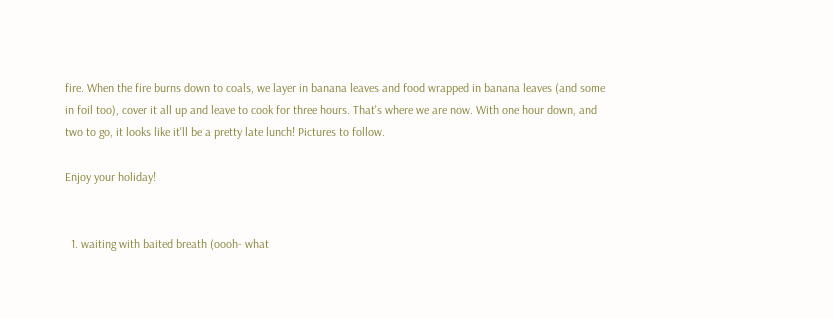fire. When the fire burns down to coals, we layer in banana leaves and food wrapped in banana leaves (and some in foil too), cover it all up and leave to cook for three hours. That's where we are now. With one hour down, and two to go, it looks like it'll be a pretty late lunch! Pictures to follow.

Enjoy your holiday!


  1. waiting with baited breath (oooh- what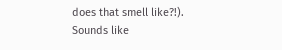does that smell like?!). Sounds like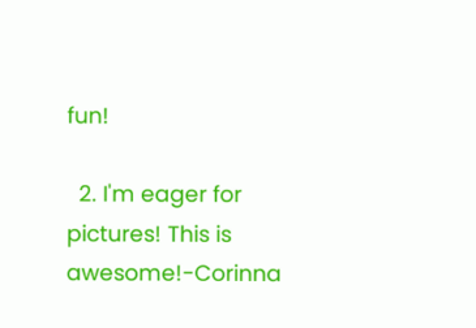fun!

  2. I'm eager for pictures! This is awesome!-Corinna